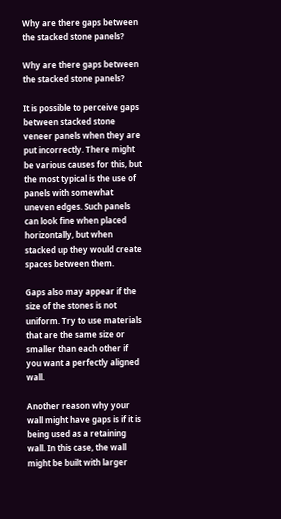Why are there gaps between the stacked stone panels?

Why are there gaps between the stacked stone panels?

It is possible to perceive gaps between stacked stone veneer panels when they are put incorrectly. There might be various causes for this, but the most typical is the use of panels with somewhat uneven edges. Such panels can look fine when placed horizontally, but when stacked up they would create spaces between them.

Gaps also may appear if the size of the stones is not uniform. Try to use materials that are the same size or smaller than each other if you want a perfectly aligned wall.

Another reason why your wall might have gaps is if it is being used as a retaining wall. In this case, the wall might be built with larger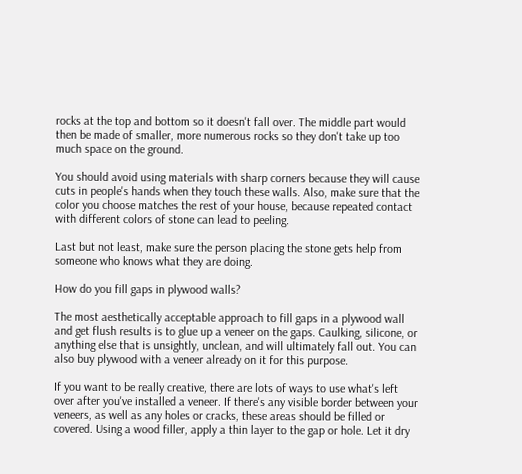rocks at the top and bottom so it doesn't fall over. The middle part would then be made of smaller, more numerous rocks so they don't take up too much space on the ground.

You should avoid using materials with sharp corners because they will cause cuts in people's hands when they touch these walls. Also, make sure that the color you choose matches the rest of your house, because repeated contact with different colors of stone can lead to peeling.

Last but not least, make sure the person placing the stone gets help from someone who knows what they are doing.

How do you fill gaps in plywood walls?

The most aesthetically acceptable approach to fill gaps in a plywood wall and get flush results is to glue up a veneer on the gaps. Caulking, silicone, or anything else that is unsightly, unclean, and will ultimately fall out. You can also buy plywood with a veneer already on it for this purpose.

If you want to be really creative, there are lots of ways to use what's left over after you've installed a veneer. If there's any visible border between your veneers, as well as any holes or cracks, these areas should be filled or covered. Using a wood filler, apply a thin layer to the gap or hole. Let it dry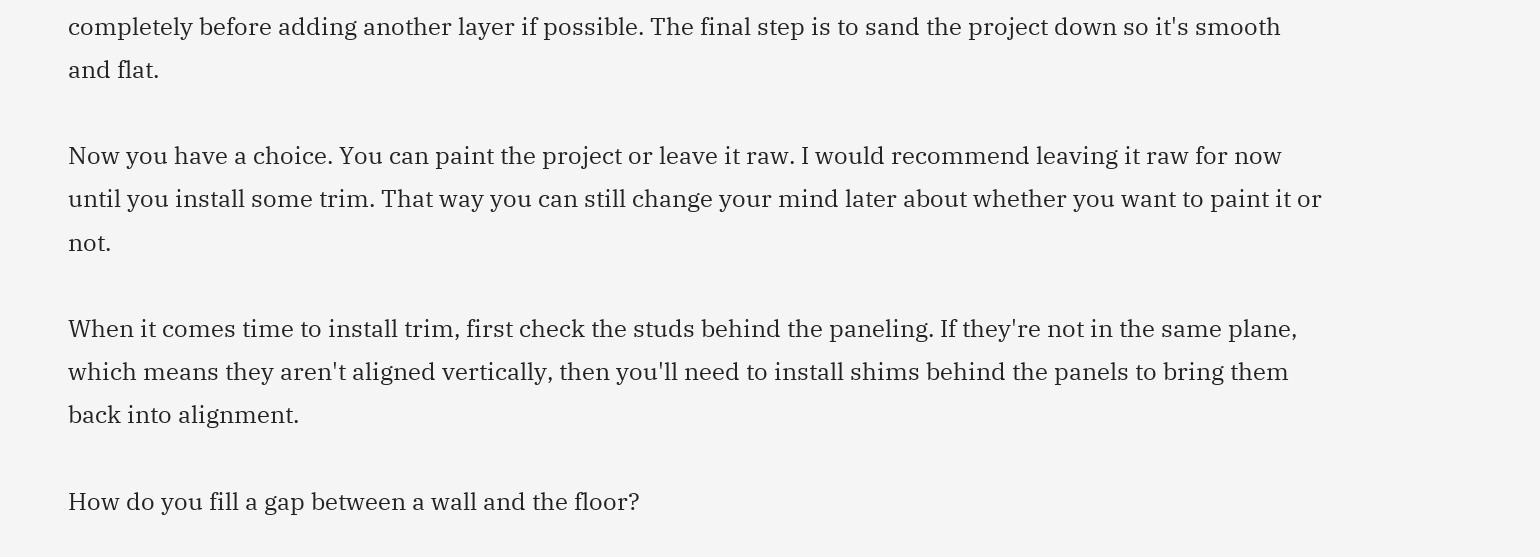completely before adding another layer if possible. The final step is to sand the project down so it's smooth and flat.

Now you have a choice. You can paint the project or leave it raw. I would recommend leaving it raw for now until you install some trim. That way you can still change your mind later about whether you want to paint it or not.

When it comes time to install trim, first check the studs behind the paneling. If they're not in the same plane, which means they aren't aligned vertically, then you'll need to install shims behind the panels to bring them back into alignment.

How do you fill a gap between a wall and the floor?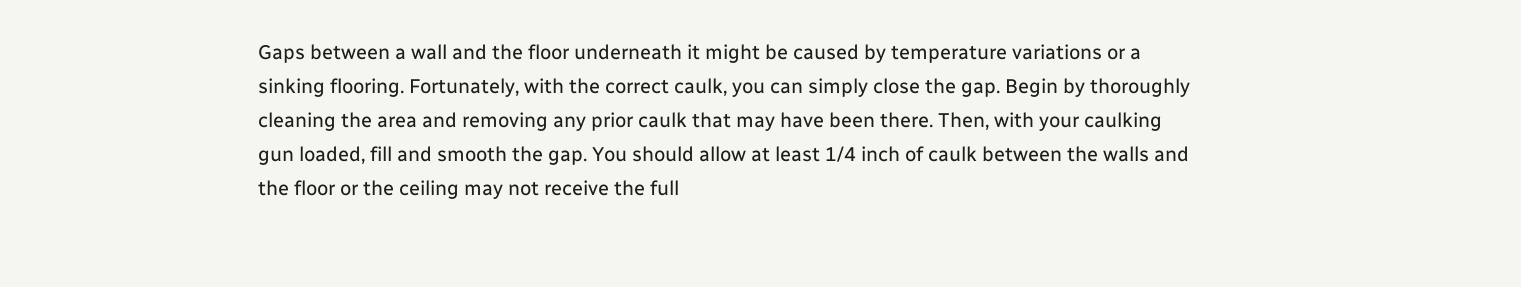Gaps between a wall and the floor underneath it might be caused by temperature variations or a sinking flooring. Fortunately, with the correct caulk, you can simply close the gap. Begin by thoroughly cleaning the area and removing any prior caulk that may have been there. Then, with your caulking gun loaded, fill and smooth the gap. You should allow at least 1/4 inch of caulk between the walls and the floor or the ceiling may not receive the full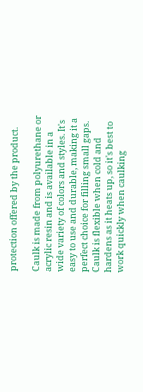protection offered by the product.

Caulk is made from polyurethane or acrylic resin and is available in a wide variety of colors and styles. It's easy to use and durable, making it a perfect choice for filling small gaps. Caulk is flexible when cold and hardens as it heats up, so it's best to work quickly when caulking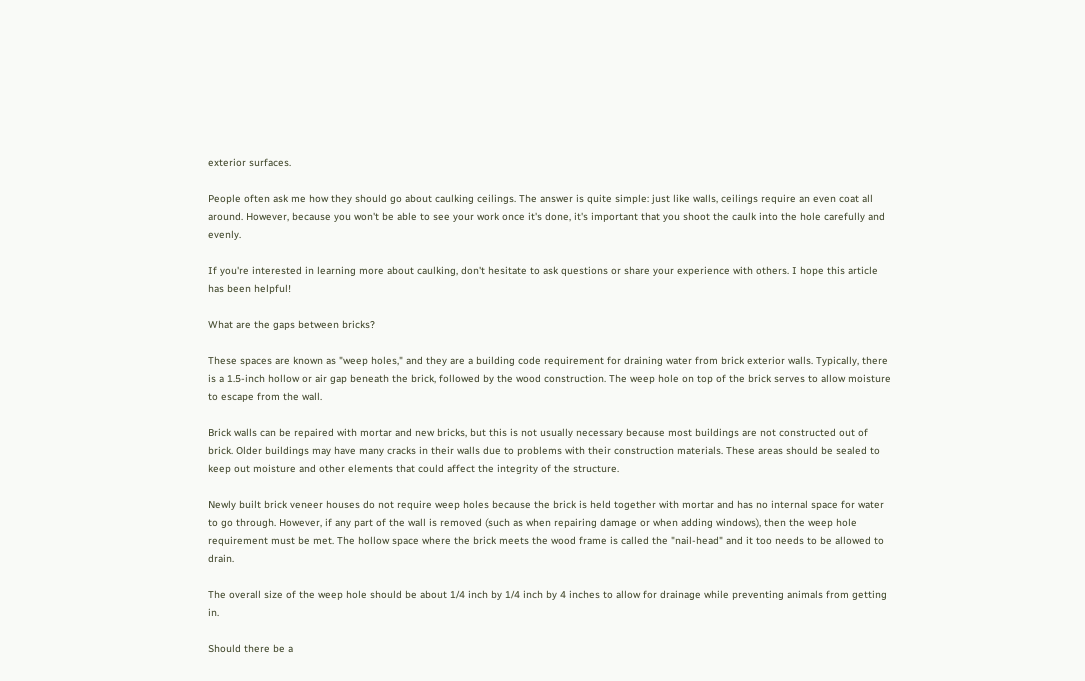exterior surfaces.

People often ask me how they should go about caulking ceilings. The answer is quite simple: just like walls, ceilings require an even coat all around. However, because you won't be able to see your work once it's done, it's important that you shoot the caulk into the hole carefully and evenly.

If you're interested in learning more about caulking, don't hesitate to ask questions or share your experience with others. I hope this article has been helpful!

What are the gaps between bricks?

These spaces are known as "weep holes," and they are a building code requirement for draining water from brick exterior walls. Typically, there is a 1.5-inch hollow or air gap beneath the brick, followed by the wood construction. The weep hole on top of the brick serves to allow moisture to escape from the wall.

Brick walls can be repaired with mortar and new bricks, but this is not usually necessary because most buildings are not constructed out of brick. Older buildings may have many cracks in their walls due to problems with their construction materials. These areas should be sealed to keep out moisture and other elements that could affect the integrity of the structure.

Newly built brick veneer houses do not require weep holes because the brick is held together with mortar and has no internal space for water to go through. However, if any part of the wall is removed (such as when repairing damage or when adding windows), then the weep hole requirement must be met. The hollow space where the brick meets the wood frame is called the "nail-head" and it too needs to be allowed to drain.

The overall size of the weep hole should be about 1/4 inch by 1/4 inch by 4 inches to allow for drainage while preventing animals from getting in.

Should there be a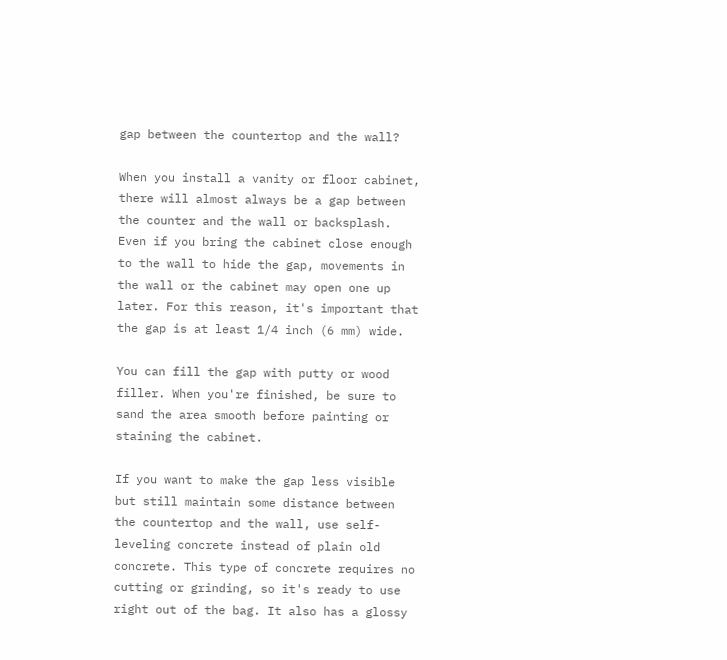gap between the countertop and the wall?

When you install a vanity or floor cabinet, there will almost always be a gap between the counter and the wall or backsplash. Even if you bring the cabinet close enough to the wall to hide the gap, movements in the wall or the cabinet may open one up later. For this reason, it's important that the gap is at least 1/4 inch (6 mm) wide.

You can fill the gap with putty or wood filler. When you're finished, be sure to sand the area smooth before painting or staining the cabinet.

If you want to make the gap less visible but still maintain some distance between the countertop and the wall, use self-leveling concrete instead of plain old concrete. This type of concrete requires no cutting or grinding, so it's ready to use right out of the bag. It also has a glossy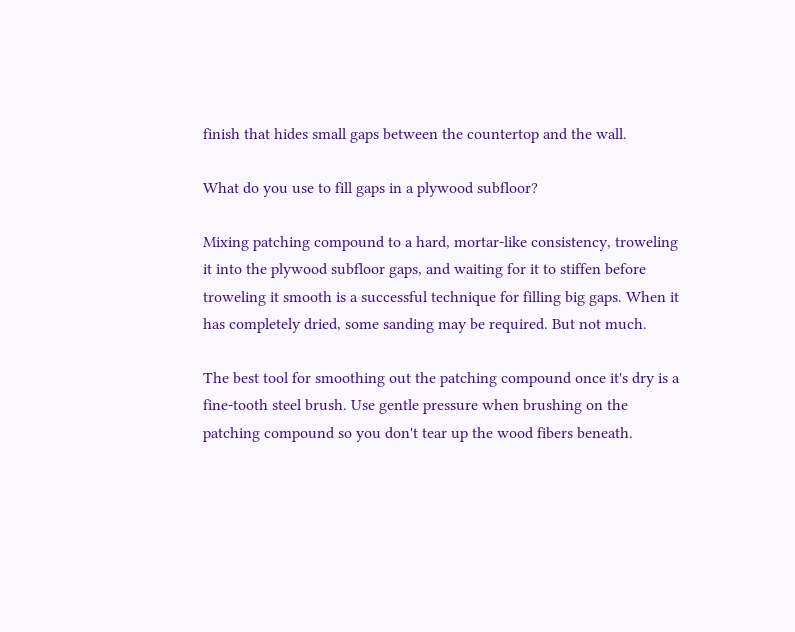finish that hides small gaps between the countertop and the wall.

What do you use to fill gaps in a plywood subfloor?

Mixing patching compound to a hard, mortar-like consistency, troweling it into the plywood subfloor gaps, and waiting for it to stiffen before troweling it smooth is a successful technique for filling big gaps. When it has completely dried, some sanding may be required. But not much.

The best tool for smoothing out the patching compound once it's dry is a fine-tooth steel brush. Use gentle pressure when brushing on the patching compound so you don't tear up the wood fibers beneath.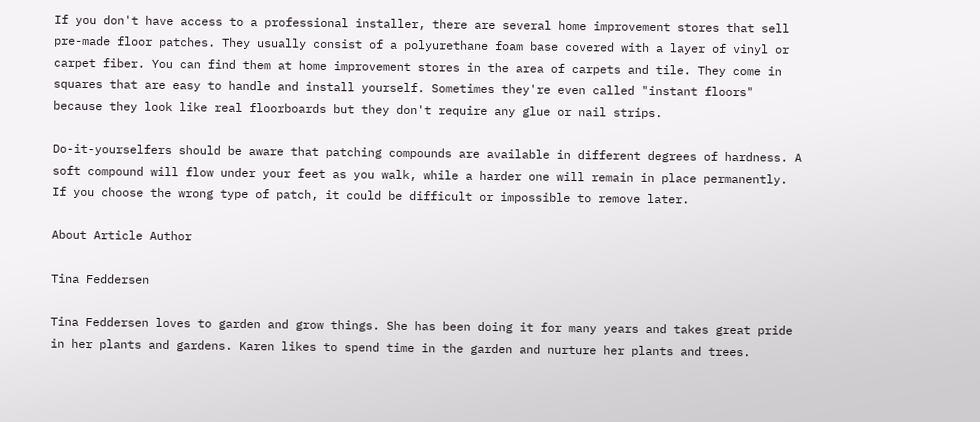If you don't have access to a professional installer, there are several home improvement stores that sell pre-made floor patches. They usually consist of a polyurethane foam base covered with a layer of vinyl or carpet fiber. You can find them at home improvement stores in the area of carpets and tile. They come in squares that are easy to handle and install yourself. Sometimes they're even called "instant floors" because they look like real floorboards but they don't require any glue or nail strips.

Do-it-yourselfers should be aware that patching compounds are available in different degrees of hardness. A soft compound will flow under your feet as you walk, while a harder one will remain in place permanently. If you choose the wrong type of patch, it could be difficult or impossible to remove later.

About Article Author

Tina Feddersen

Tina Feddersen loves to garden and grow things. She has been doing it for many years and takes great pride in her plants and gardens. Karen likes to spend time in the garden and nurture her plants and trees.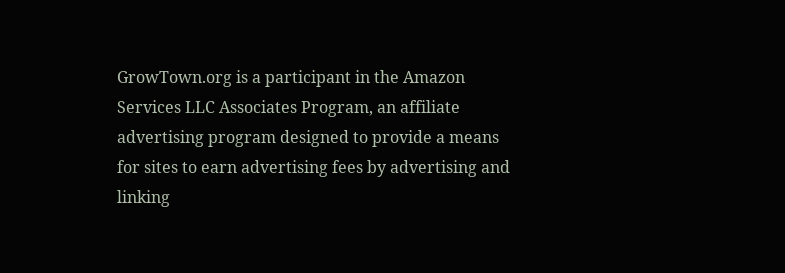GrowTown.org is a participant in the Amazon Services LLC Associates Program, an affiliate advertising program designed to provide a means for sites to earn advertising fees by advertising and linking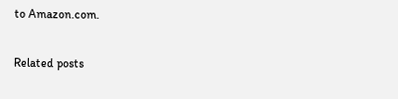to Amazon.com.

Related posts